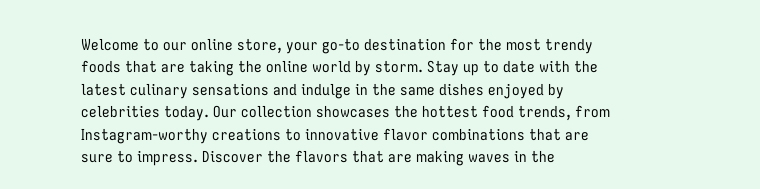Welcome to our online store, your go-to destination for the most trendy foods that are taking the online world by storm. Stay up to date with the latest culinary sensations and indulge in the same dishes enjoyed by celebrities today. Our collection showcases the hottest food trends, from Instagram-worthy creations to innovative flavor combinations that are sure to impress. Discover the flavors that are making waves in the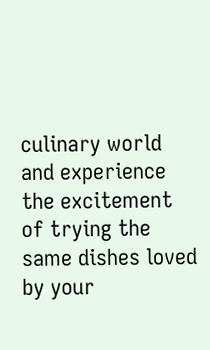culinary world and experience the excitement of trying the same dishes loved by your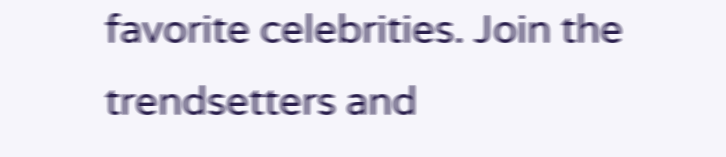favorite celebrities. Join the trendsetters and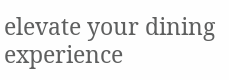elevate your dining experience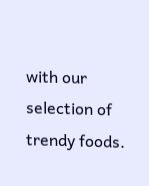with our selection of trendy foods.